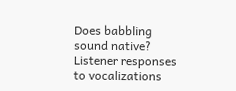Does babbling sound native? Listener responses to vocalizations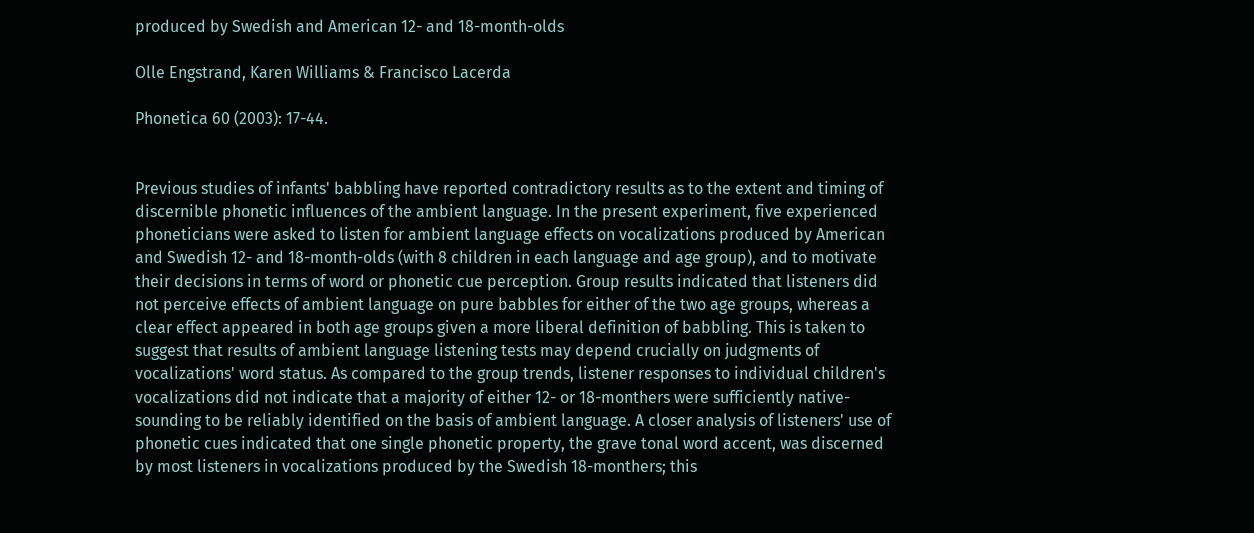produced by Swedish and American 12- and 18-month-olds

Olle Engstrand, Karen Williams & Francisco Lacerda

Phonetica 60 (2003): 17-44.


Previous studies of infants' babbling have reported contradictory results as to the extent and timing of discernible phonetic influences of the ambient language. In the present experiment, five experienced phoneticians were asked to listen for ambient language effects on vocalizations produced by American and Swedish 12- and 18-month-olds (with 8 children in each language and age group), and to motivate their decisions in terms of word or phonetic cue perception. Group results indicated that listeners did not perceive effects of ambient language on pure babbles for either of the two age groups, whereas a clear effect appeared in both age groups given a more liberal definition of babbling. This is taken to suggest that results of ambient language listening tests may depend crucially on judgments of vocalizations' word status. As compared to the group trends, listener responses to individual children's vocalizations did not indicate that a majority of either 12- or 18-monthers were sufficiently native-sounding to be reliably identified on the basis of ambient language. A closer analysis of listeners' use of phonetic cues indicated that one single phonetic property, the grave tonal word accent, was discerned by most listeners in vocalizations produced by the Swedish 18-monthers; this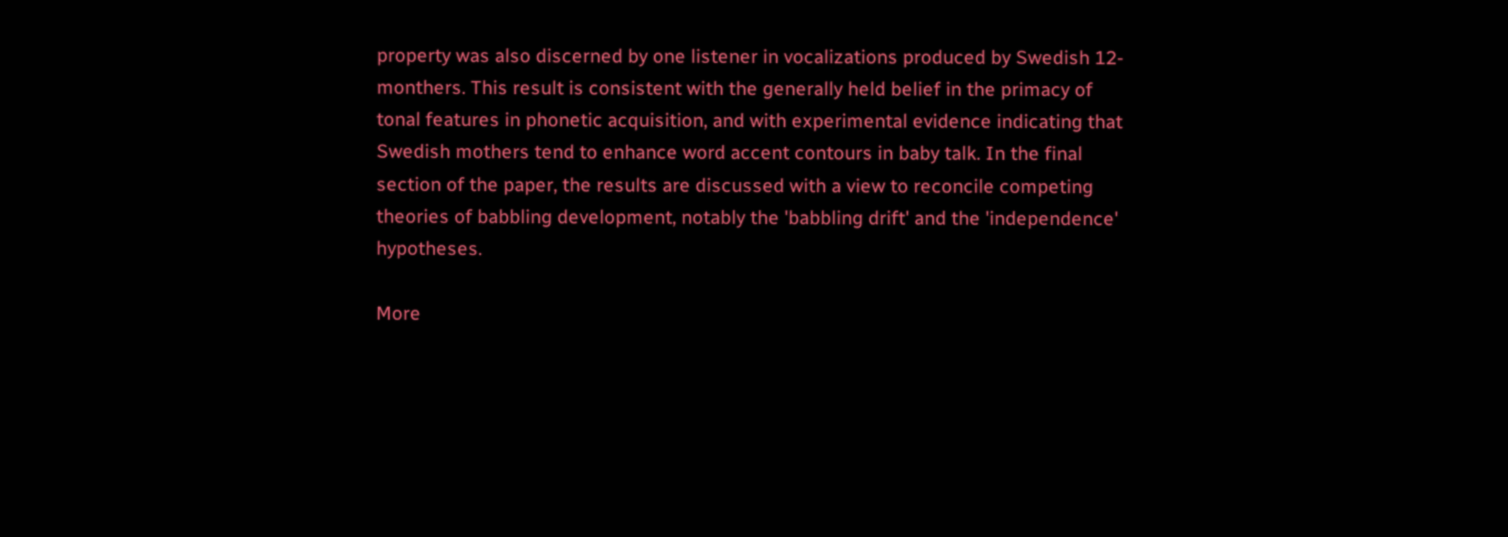property was also discerned by one listener in vocalizations produced by Swedish 12-monthers. This result is consistent with the generally held belief in the primacy of tonal features in phonetic acquisition, and with experimental evidence indicating that Swedish mothers tend to enhance word accent contours in baby talk. In the final section of the paper, the results are discussed with a view to reconcile competing theories of babbling development, notably the 'babbling drift' and the 'independence' hypotheses.

More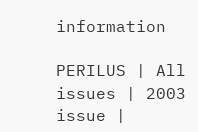information

PERILUS | All issues | 2003 issue |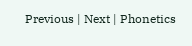Previous | Next | Phonetics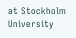at Stockholm University